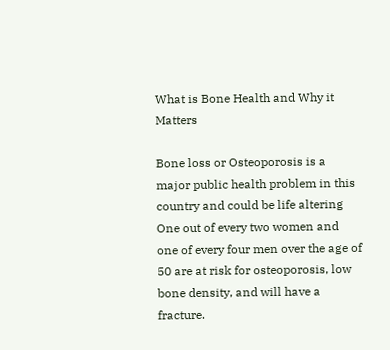What is Bone Health and Why it Matters

Bone loss or Osteoporosis is a major public health problem in this country and could be life altering
One out of every two women and one of every four men over the age of 50 are at risk for osteoporosis, low bone density, and will have a fracture.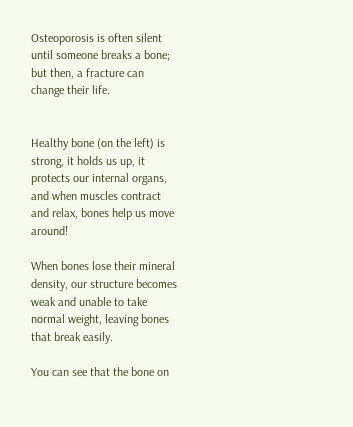Osteoporosis is often silent until someone breaks a bone; but then, a fracture can change their life.


Healthy bone (on the left) is strong, it holds us up, it protects our internal organs, and when muscles contract and relax, bones help us move around!

When bones lose their mineral density, our structure becomes weak and unable to take normal weight, leaving bones that break easily.

You can see that the bone on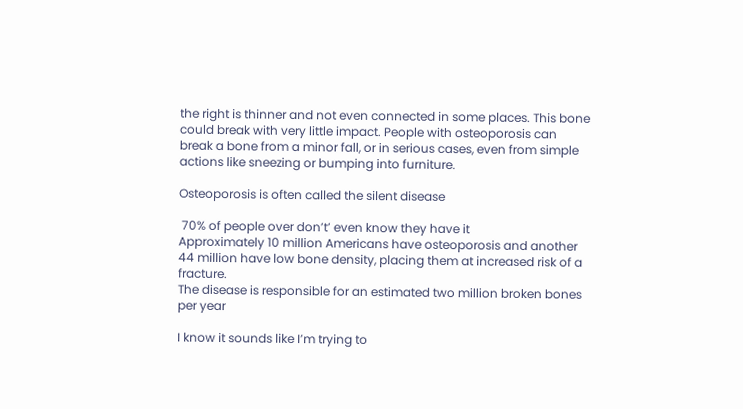the right is thinner and not even connected in some places. This bone could break with very little impact. People with osteoporosis can break a bone from a minor fall, or in serious cases, even from simple actions like sneezing or bumping into furniture.

Osteoporosis is often called the silent disease

 70% of people over don’t’ even know they have it
Approximately 10 million Americans have osteoporosis and another 44 million have low bone density, placing them at increased risk of a fracture.
The disease is responsible for an estimated two million broken bones per year

I know it sounds like I’m trying to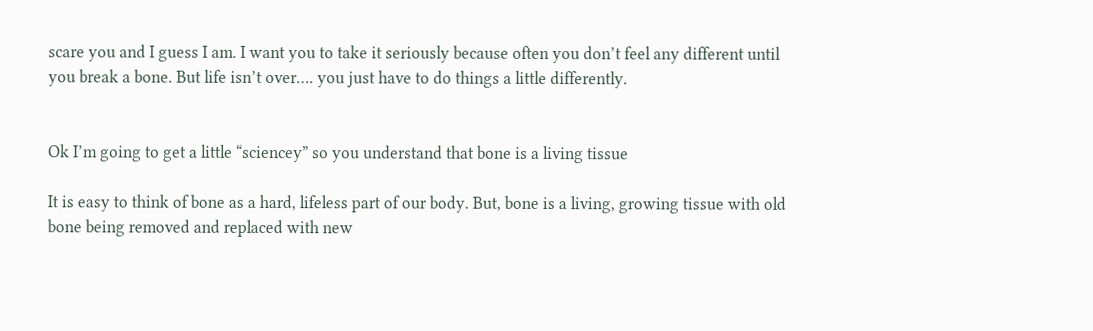scare you and I guess I am. I want you to take it seriously because often you don’t feel any different until you break a bone. But life isn’t over…. you just have to do things a little differently.


Ok I’m going to get a little “sciencey” so you understand that bone is a living tissue

It is easy to think of bone as a hard, lifeless part of our body. But, bone is a living, growing tissue with old bone being removed and replaced with new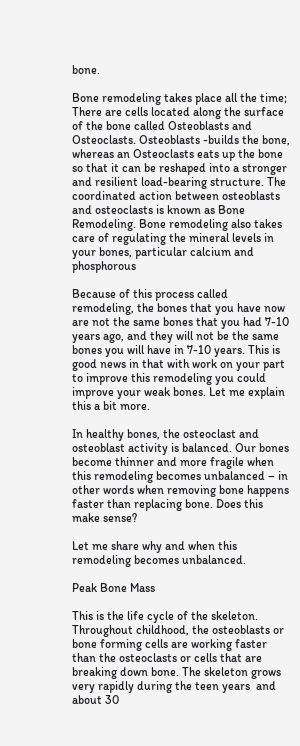bone.

Bone remodeling takes place all the time; There are cells located along the surface of the bone called Osteoblasts and Osteoclasts. Osteoblasts -builds the bone, whereas an Osteoclasts eats up the bone so that it can be reshaped into a stronger and resilient load-bearing structure. The coordinated action between osteoblasts and osteoclasts is known as Bone Remodeling. Bone remodeling also takes care of regulating the mineral levels in your bones, particular calcium and phosphorous

Because of this process called remodeling, the bones that you have now are not the same bones that you had 7-10 years ago, and they will not be the same bones you will have in 7-10 years. This is good news in that with work on your part to improve this remodeling you could improve your weak bones. Let me explain this a bit more.

In healthy bones, the osteoclast and osteoblast activity is balanced. Our bones become thinner and more fragile when this remodeling becomes unbalanced – in other words when removing bone happens faster than replacing bone. Does this make sense?

Let me share why and when this remodeling becomes unbalanced.

Peak Bone Mass

This is the life cycle of the skeleton. Throughout childhood, the osteoblasts or bone forming cells are working faster than the osteoclasts or cells that are breaking down bone. The skeleton grows very rapidly during the teen years  and about 30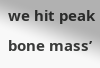we hit peak bone mass’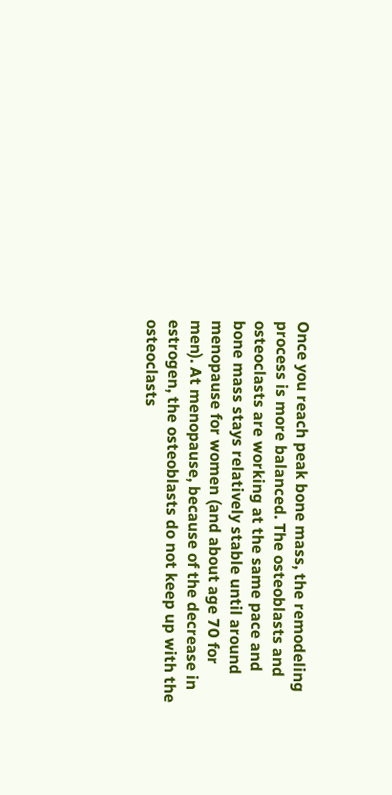Once you reach peak bone mass, the remodeling process is more balanced. The osteoblasts and osteoclasts are working at the same pace and bone mass stays relatively stable until around menopause for women (and about age 70 for men). At menopause, because of the decrease in estrogen, the osteoblasts do not keep up with the osteoclasts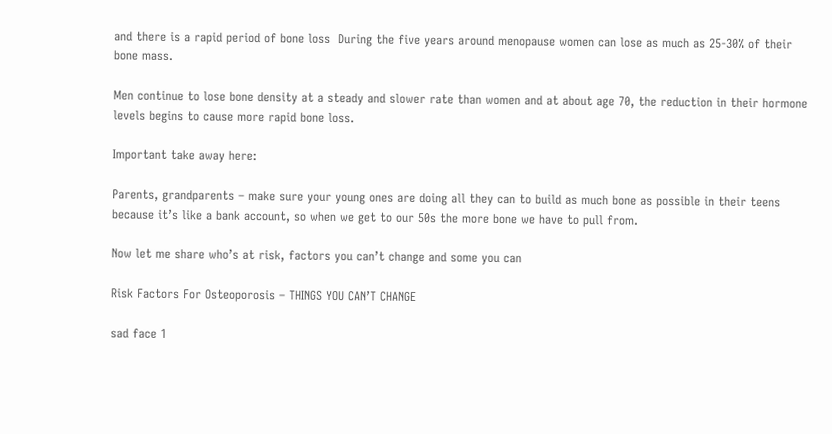and there is a rapid period of bone loss  During the five years around menopause women can lose as much as 25-30% of their bone mass.

Men continue to lose bone density at a steady and slower rate than women and at about age 70, the reduction in their hormone levels begins to cause more rapid bone loss.

Important take away here:

Parents, grandparents – make sure your young ones are doing all they can to build as much bone as possible in their teens because it’s like a bank account, so when we get to our 50s the more bone we have to pull from.

Now let me share who’s at risk, factors you can’t change and some you can

Risk Factors For Osteoporosis – THINGS YOU CAN’T CHANGE

sad face 1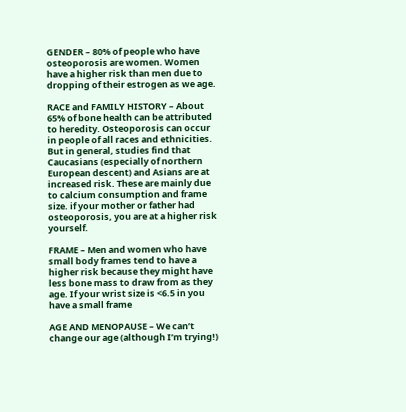GENDER – 80% of people who have osteoporosis are women. Women have a higher risk than men due to dropping of their estrogen as we age.

RACE and FAMILY HISTORY – About 65% of bone health can be attributed to heredity. Osteoporosis can occur in people of all races and ethnicities. But in general, studies find that Caucasians (especially of northern European descent) and Asians are at increased risk. These are mainly due to calcium consumption and frame size. if your mother or father had osteoporosis, you are at a higher risk yourself.

FRAME – Men and women who have small body frames tend to have a higher risk because they might have less bone mass to draw from as they age. If your wrist size is <6.5 in you have a small frame

AGE AND MENOPAUSE – We can’t change our age (although I’m trying!)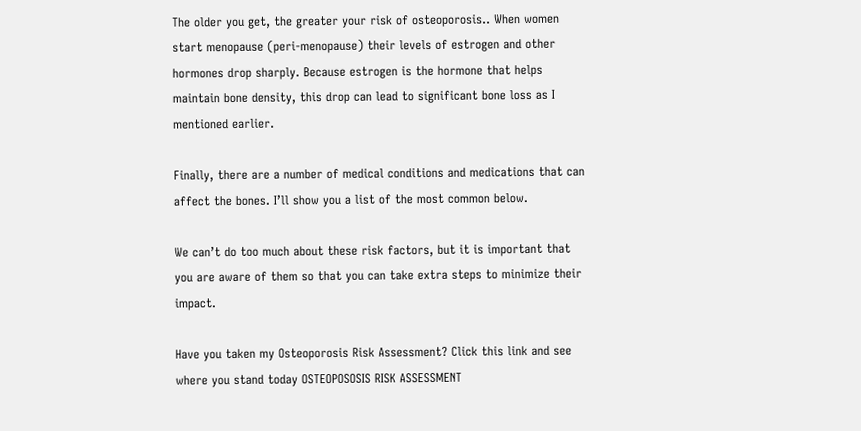The older you get, the greater your risk of osteoporosis.. When women start menopause (peri-menopause) their levels of estrogen and other hormones drop sharply. Because estrogen is the hormone that helps maintain bone density, this drop can lead to significant bone loss as I mentioned earlier.

Finally, there are a number of medical conditions and medications that can affect the bones. I’ll show you a list of the most common below.

We can’t do too much about these risk factors, but it is important that you are aware of them so that you can take extra steps to minimize their impact.

Have you taken my Osteoporosis Risk Assessment? Click this link and see where you stand today OSTEOPOSOSIS RISK ASSESSMENT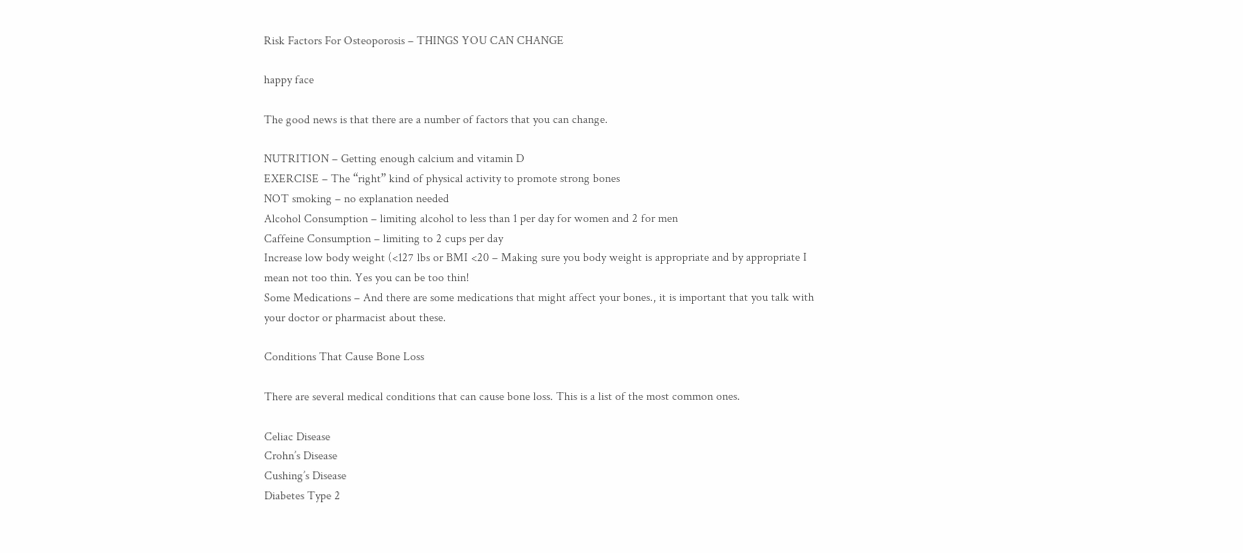Risk Factors For Osteoporosis – THINGS YOU CAN CHANGE

happy face

The good news is that there are a number of factors that you can change.

NUTRITION – Getting enough calcium and vitamin D
EXERCISE – The “right” kind of physical activity to promote strong bones
NOT smoking – no explanation needed
Alcohol Consumption – limiting alcohol to less than 1 per day for women and 2 for men
Caffeine Consumption – limiting to 2 cups per day
Increase low body weight (<127 lbs or BMI <20 – Making sure you body weight is appropriate and by appropriate I mean not too thin. Yes you can be too thin!
Some Medications – And there are some medications that might affect your bones., it is important that you talk with your doctor or pharmacist about these.

Conditions That Cause Bone Loss

There are several medical conditions that can cause bone loss. This is a list of the most common ones.

Celiac Disease
Crohn’s Disease
Cushing’s Disease
Diabetes Type 2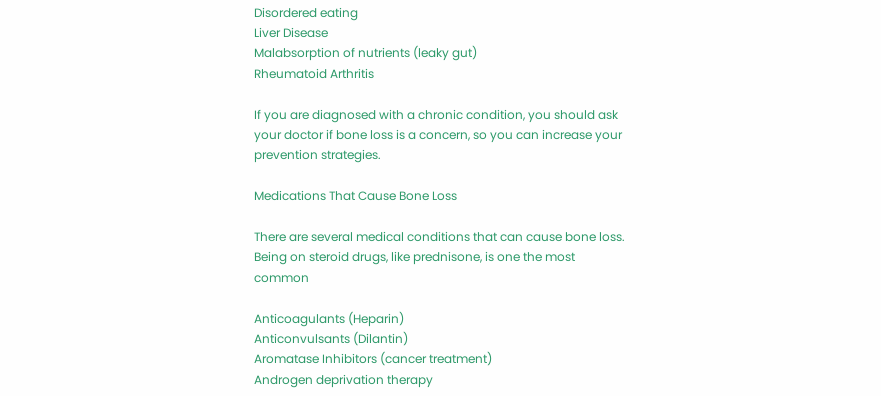Disordered eating
Liver Disease
Malabsorption of nutrients (leaky gut)
Rheumatoid Arthritis

If you are diagnosed with a chronic condition, you should ask your doctor if bone loss is a concern, so you can increase your prevention strategies.

Medications That Cause Bone Loss

There are several medical conditions that can cause bone loss. Being on steroid drugs, like prednisone, is one the most common

Anticoagulants (Heparin)
Anticonvulsants (Dilantin)
Aromatase Inhibitors (cancer treatment)
Androgen deprivation therapy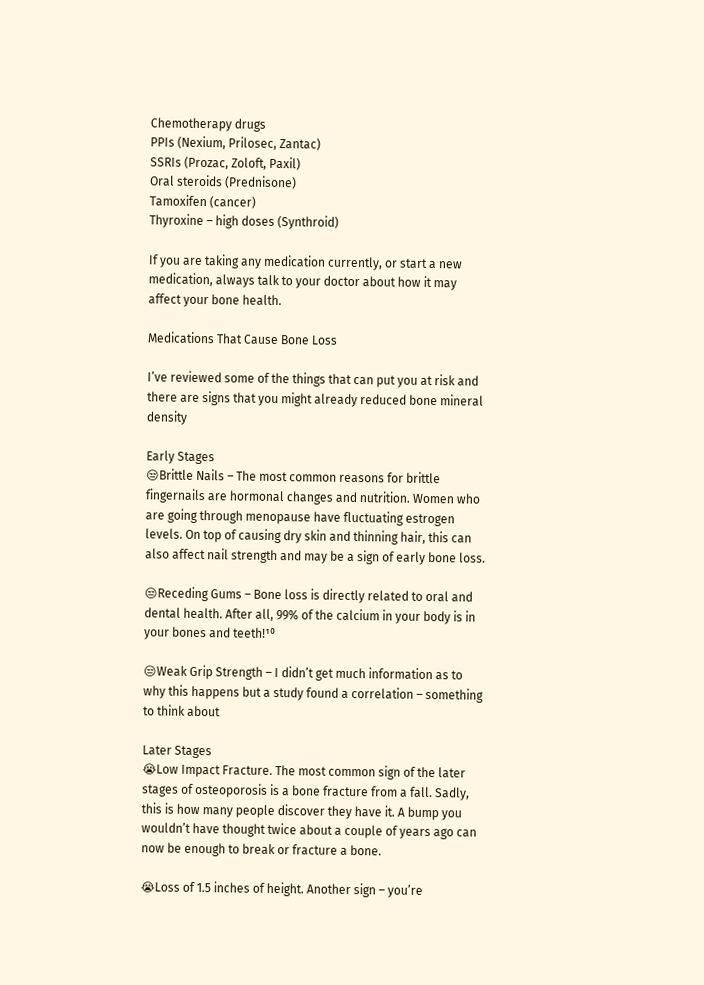Chemotherapy drugs
PPIs (Nexium, Prilosec, Zantac)
SSRIs (Prozac, Zoloft, Paxil)
Oral steroids (Prednisone)
Tamoxifen (cancer)
Thyroxine – high doses (Synthroid)

If you are taking any medication currently, or start a new medication, always talk to your doctor about how it may affect your bone health.

Medications That Cause Bone Loss

I’ve reviewed some of the things that can put you at risk and there are signs that you might already reduced bone mineral density

Early Stages
😒Brittle Nails – The most common reasons for brittle fingernails are hormonal changes and nutrition. Women who are going through menopause have fluctuating estrogen levels. On top of causing dry skin and thinning hair, this can also affect nail strength and may be a sign of early bone loss.

😒Receding Gums – Bone loss is directly related to oral and dental health. After all, 99% of the calcium in your body is in your bones and teeth!¹⁰

😒Weak Grip Strength – I didn’t get much information as to why this happens but a study found a correlation – something to think about

Later Stages
😭Low Impact Fracture. The most common sign of the later stages of osteoporosis is a bone fracture from a fall. Sadly, this is how many people discover they have it. A bump you wouldn’t have thought twice about a couple of years ago can now be enough to break or fracture a bone.

😭Loss of 1.5 inches of height. Another sign – you’re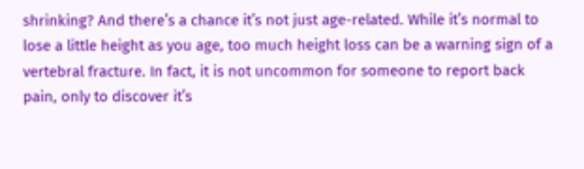shrinking? And there’s a chance it’s not just age-related. While it’s normal to lose a little height as you age, too much height loss can be a warning sign of a vertebral fracture. In fact, it is not uncommon for someone to report back pain, only to discover it’s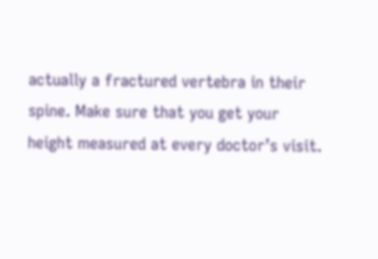actually a fractured vertebra in their spine. Make sure that you get your height measured at every doctor’s visit.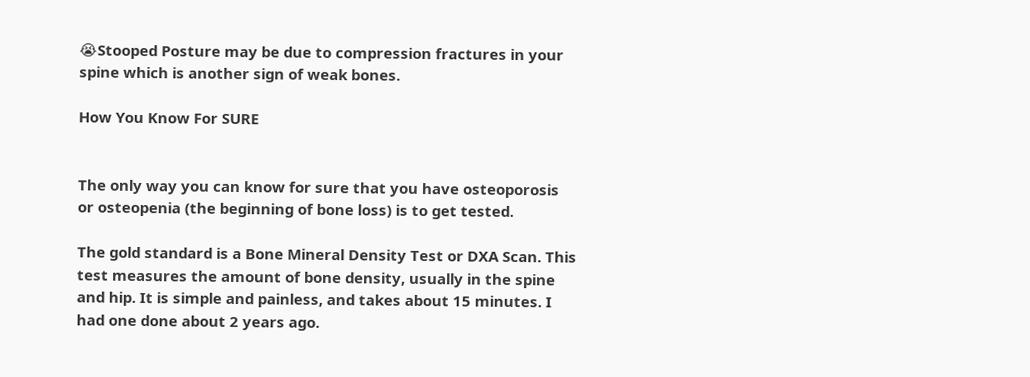😭Stooped Posture may be due to compression fractures in your spine which is another sign of weak bones.

How You Know For SURE


The only way you can know for sure that you have osteoporosis or osteopenia (the beginning of bone loss) is to get tested.

The gold standard is a Bone Mineral Density Test or DXA Scan. This test measures the amount of bone density, usually in the spine and hip. It is simple and painless, and takes about 15 minutes. I had one done about 2 years ago.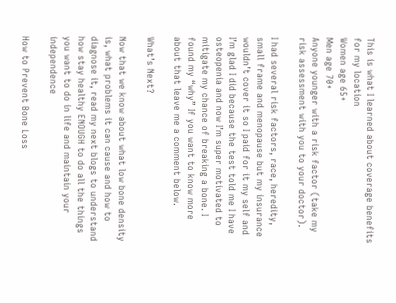This is what I learned about coverage benefits for my location
Women age 65+
Men age 70+
Anyone younger with a risk factor (take my risk assessment with you to your doctor).

I had several risk factors, race, heredity, small frame and menopause but my insurance wouldn’t cover it so I paid for it my self and I’m glad I did because the test told me I have osteopenia and now I’m super motivated to mitigate my chance of breaking a bone. I found my “why” If you want to know more about that leave me a comment below.

What’s Next?

Now that we know about what low bone density is, what problems it can cause and how to diagnose it, read my next blogs to understand how stay healthy ENOUGH to do all the things you want to do in life and maintain your independence

How to Prevent Bone Loss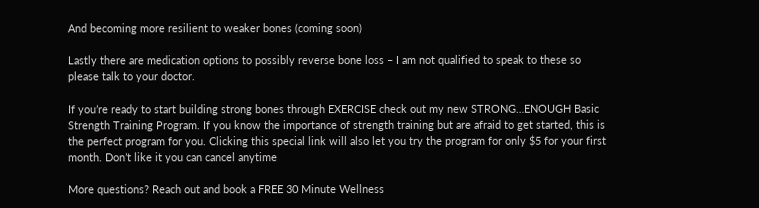And becoming more resilient to weaker bones (coming soon)

Lastly there are medication options to possibly reverse bone loss – I am not qualified to speak to these so please talk to your doctor.

If you’re ready to start building strong bones through EXERCISE check out my new STRONG…ENOUGH Basic Strength Training Program. If you know the importance of strength training but are afraid to get started, this is the perfect program for you. Clicking this special link will also let you try the program for only $5 for your first month. Don’t like it you can cancel anytime

More questions? Reach out and book a FREE 30 Minute Wellness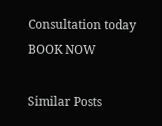Consultation today BOOK NOW

Similar Posts